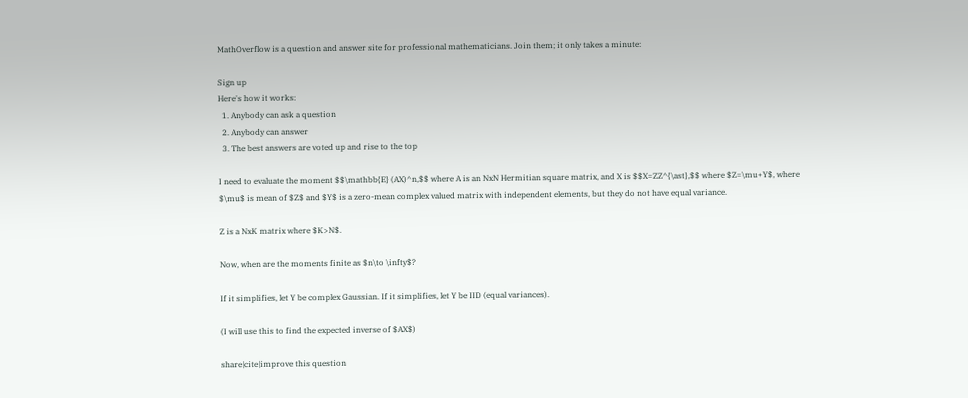MathOverflow is a question and answer site for professional mathematicians. Join them; it only takes a minute:

Sign up
Here's how it works:
  1. Anybody can ask a question
  2. Anybody can answer
  3. The best answers are voted up and rise to the top

I need to evaluate the moment $$\mathbb{E} (AX)^n,$$ where A is an NxN Hermitian square matrix, and X is $$X=ZZ^{\ast},$$ where $Z=\mu+Y$, where $\mu$ is mean of $Z$ and $Y$ is a zero-mean complex valued matrix with independent elements, but they do not have equal variance.

Z is a NxK matrix where $K>N$.

Now, when are the moments finite as $n\to \infty$?

If it simplifies, let Y be complex Gaussian. If it simplifies, let Y be IID (equal variances).

(I will use this to find the expected inverse of $AX$)

share|cite|improve this question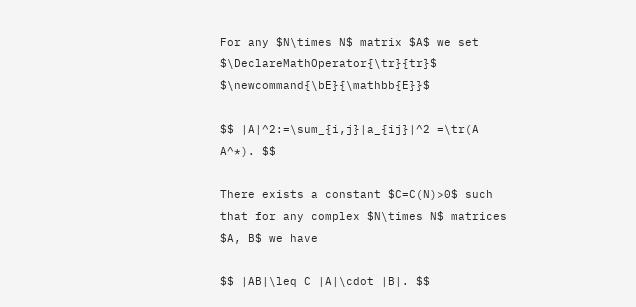For any $N\times N$ matrix $A$ we set $\DeclareMathOperator{\tr}{tr}$ $\newcommand{\bE}{\mathbb{E}}$

$$ |A|^2:=\sum_{i,j}|a_{ij}|^2 =\tr(A A^*). $$

There exists a constant $C=C(N)>0$ such that for any complex $N\times N$ matrices $A, B$ we have

$$ |AB|\leq C |A|\cdot |B|. $$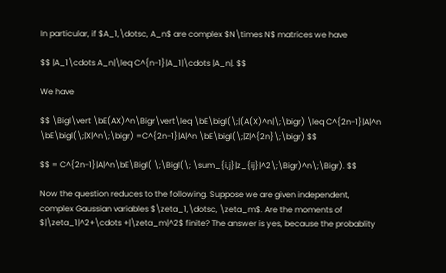In particular, if $A_1,\dotsc, A_n$ are complex $N\times N$ matrices we have

$$ |A_1\cdots A_n|\leq C^{n-1}|A_1|\cdots |A_n|. $$

We have

$$ \Bigl\vert \bE(AX)^n\Bigr\vert\leq \bE\bigl(\;|(A(X)^n|\;\bigr) \leq C^{2n-1}|A|^n \bE\bigl(\;|X|^n\;\bigr) =C^{2n-1}|A|^n \bE\bigl(\;|Z|^{2n}\;\bigr) $$

$$ = C^{2n-1}|A|^n\bE\Bigl( \;\Bigl(\; \sum_{i,j}|z_{ij}|^2\;\Bigr)^n\;\Bigr). $$

Now the question reduces to the following. Suppose we are given independent, complex Gaussian variables $\zeta_1,\dotsc, \zeta_m$. Are the moments of $|\zeta_1|^2+\cdots +|\zeta_m|^2$ finite? The answer is yes, because the probablity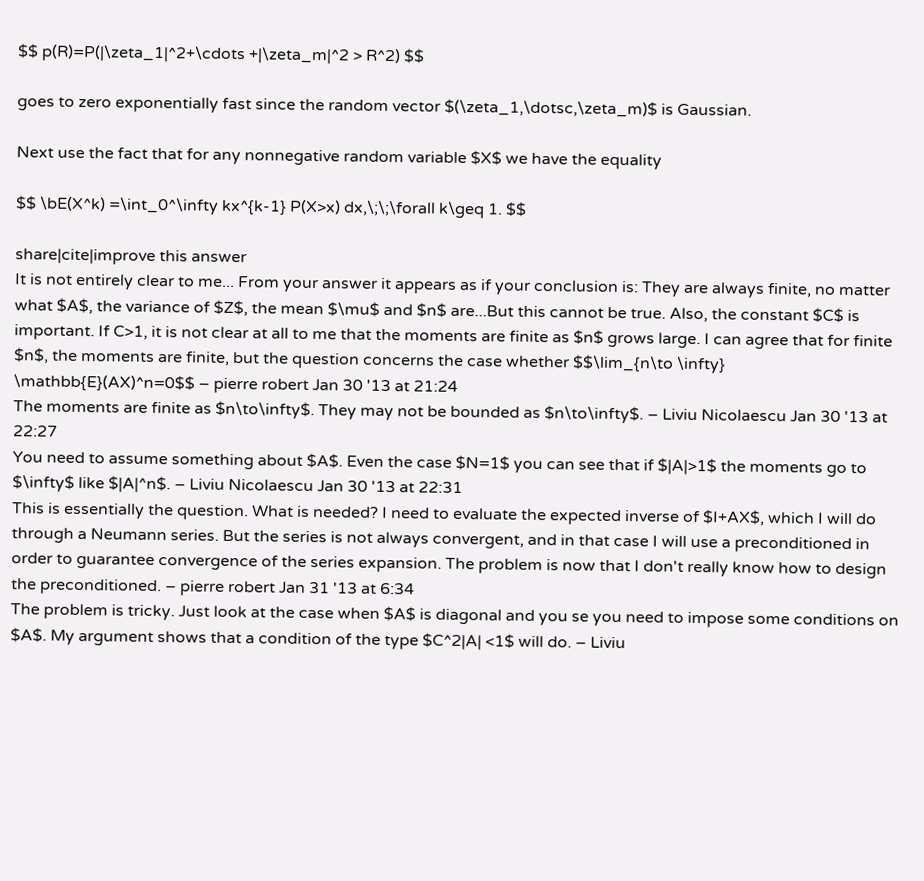$$ p(R)=P(|\zeta_1|^2+\cdots +|\zeta_m|^2 > R^2) $$

goes to zero exponentially fast since the random vector $(\zeta_1,\dotsc,\zeta_m)$ is Gaussian.

Next use the fact that for any nonnegative random variable $X$ we have the equality

$$ \bE(X^k) =\int_0^\infty kx^{k-1} P(X>x) dx,\;\;\forall k\geq 1. $$

share|cite|improve this answer
It is not entirely clear to me... From your answer it appears as if your conclusion is: They are always finite, no matter what $A$, the variance of $Z$, the mean $\mu$ and $n$ are...But this cannot be true. Also, the constant $C$ is important. If C>1, it is not clear at all to me that the moments are finite as $n$ grows large. I can agree that for finite $n$, the moments are finite, but the question concerns the case whether $$\lim_{n\to \infty} \mathbb{E}(AX)^n=0$$ – pierre robert Jan 30 '13 at 21:24
The moments are finite as $n\to\infty$. They may not be bounded as $n\to\infty$. – Liviu Nicolaescu Jan 30 '13 at 22:27
You need to assume something about $A$. Even the case $N=1$ you can see that if $|A|>1$ the moments go to $\infty$ like $|A|^n$. – Liviu Nicolaescu Jan 30 '13 at 22:31
This is essentially the question. What is needed? I need to evaluate the expected inverse of $I+AX$, which I will do through a Neumann series. But the series is not always convergent, and in that case I will use a preconditioned in order to guarantee convergence of the series expansion. The problem is now that I don't really know how to design the preconditioned. – pierre robert Jan 31 '13 at 6:34
The problem is tricky. Just look at the case when $A$ is diagonal and you se you need to impose some conditions on $A$. My argument shows that a condition of the type $C^2|A| <1$ will do. – Liviu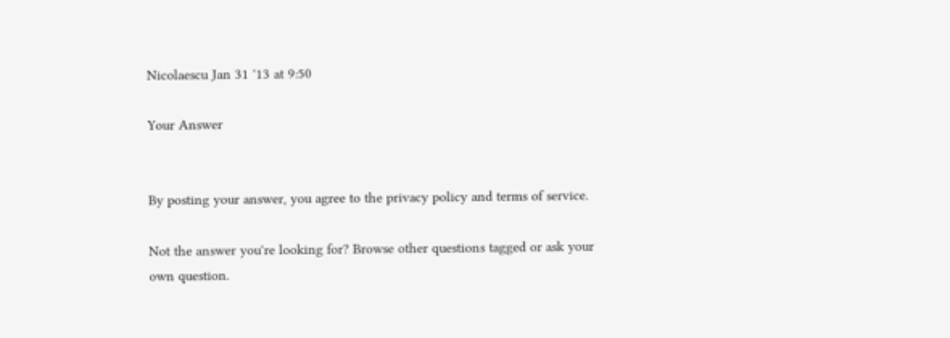Nicolaescu Jan 31 '13 at 9:50

Your Answer


By posting your answer, you agree to the privacy policy and terms of service.

Not the answer you're looking for? Browse other questions tagged or ask your own question.